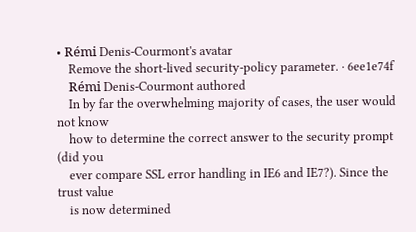• Rémi Denis-Courmont's avatar
    Remove the short-lived security-policy parameter. · 6ee1e74f
    Rémi Denis-Courmont authored
    In by far the overwhelming majority of cases, the user would not know
    how to determine the correct answer to the security prompt (did you
    ever compare SSL error handling in IE6 and IE7?). Since the trust value
    is now determined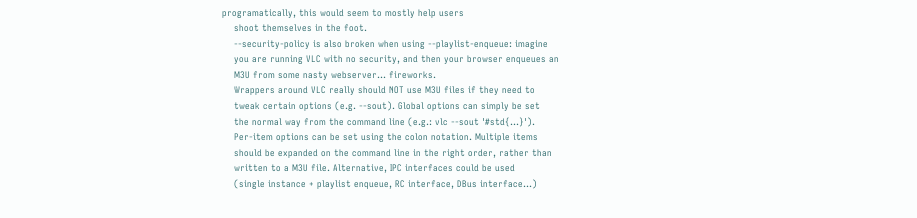programatically, this would seem to mostly help users
    shoot themselves in the foot.
    --security-policy is also broken when using --playlist-enqueue: imagine
    you are running VLC with no security, and then your browser enqueues an
    M3U from some nasty webserver... fireworks.
    Wrappers around VLC really should NOT use M3U files if they need to
    tweak certain options (e.g. --sout). Global options can simply be set
    the normal way from the command line (e.g.: vlc --sout '#std{...}').
    Per-item options can be set using the colon notation. Multiple items
    should be expanded on the command line in the right order, rather than
    written to a M3U file. Alternative, IPC interfaces could be used
    (single instance + playlist enqueue, RC interface, DBus interface...)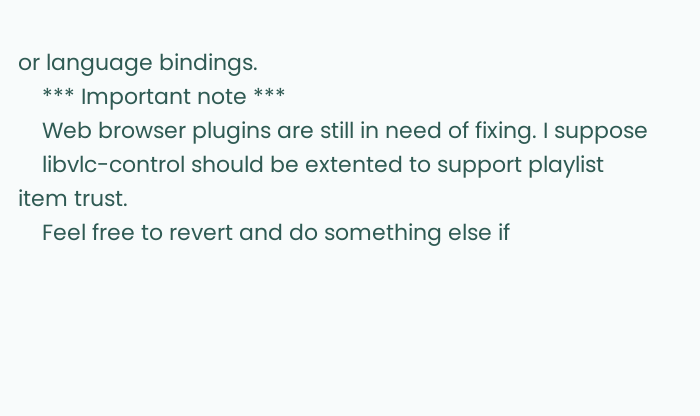or language bindings.
    *** Important note ***
    Web browser plugins are still in need of fixing. I suppose
    libvlc-control should be extented to support playlist item trust.
    Feel free to revert and do something else if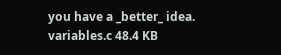you have a _better_ idea.
variables.c 48.4 KB